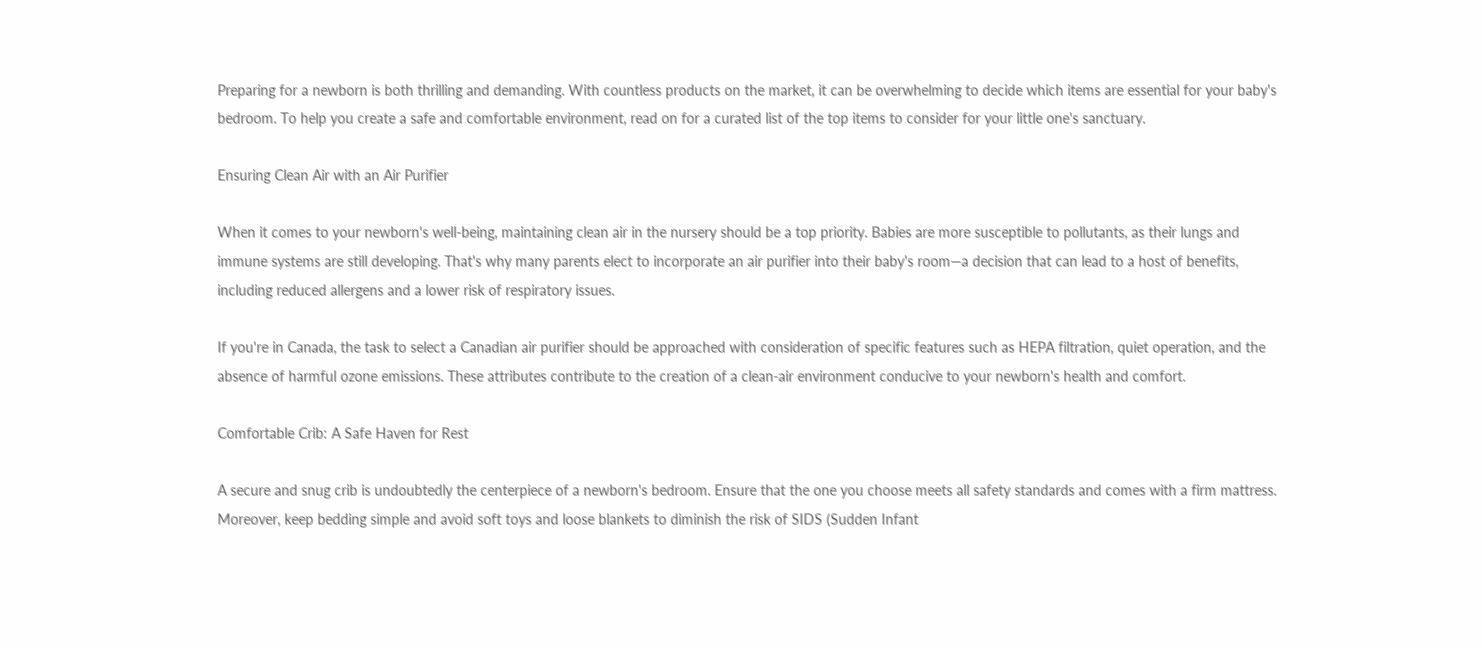Preparing for a newborn is both thrilling and demanding. With countless products on the market, it can be overwhelming to decide which items are essential for your baby's bedroom. To help you create a safe and comfortable environment, read on for a curated list of the top items to consider for your little one's sanctuary.

Ensuring Clean Air with an Air Purifier

When it comes to your newborn's well-being, maintaining clean air in the nursery should be a top priority. Babies are more susceptible to pollutants, as their lungs and immune systems are still developing. That's why many parents elect to incorporate an air purifier into their baby's room—a decision that can lead to a host of benefits, including reduced allergens and a lower risk of respiratory issues.

If you're in Canada, the task to select a Canadian air purifier should be approached with consideration of specific features such as HEPA filtration, quiet operation, and the absence of harmful ozone emissions. These attributes contribute to the creation of a clean-air environment conducive to your newborn's health and comfort.

Comfortable Crib: A Safe Haven for Rest

A secure and snug crib is undoubtedly the centerpiece of a newborn's bedroom. Ensure that the one you choose meets all safety standards and comes with a firm mattress. Moreover, keep bedding simple and avoid soft toys and loose blankets to diminish the risk of SIDS (Sudden Infant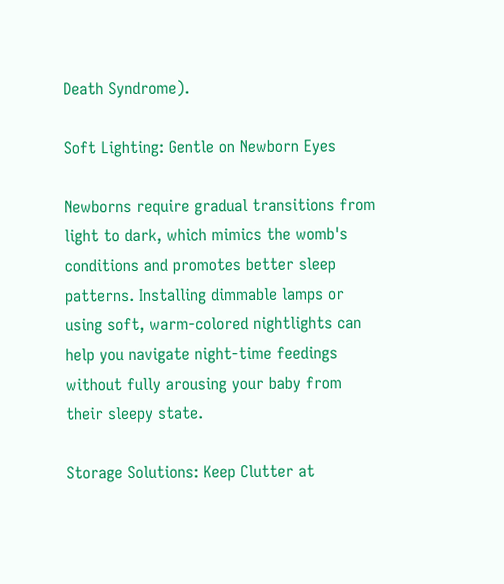Death Syndrome).

Soft Lighting: Gentle on Newborn Eyes

Newborns require gradual transitions from light to dark, which mimics the womb's conditions and promotes better sleep patterns. Installing dimmable lamps or using soft, warm-colored nightlights can help you navigate night-time feedings without fully arousing your baby from their sleepy state.

Storage Solutions: Keep Clutter at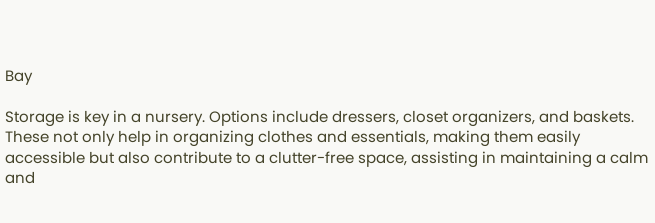Bay

Storage is key in a nursery. Options include dressers, closet organizers, and baskets. These not only help in organizing clothes and essentials, making them easily accessible but also contribute to a clutter-free space, assisting in maintaining a calm and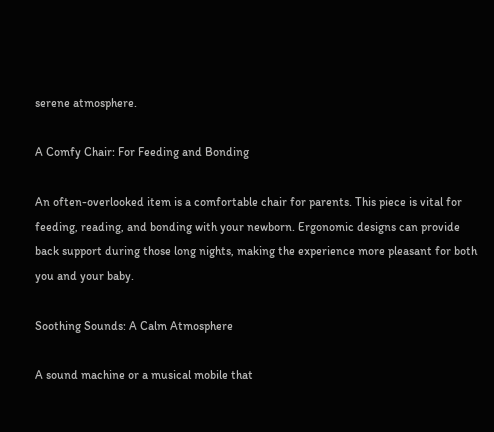serene atmosphere.

A Comfy Chair: For Feeding and Bonding

An often-overlooked item is a comfortable chair for parents. This piece is vital for feeding, reading, and bonding with your newborn. Ergonomic designs can provide back support during those long nights, making the experience more pleasant for both you and your baby.

Soothing Sounds: A Calm Atmosphere

A sound machine or a musical mobile that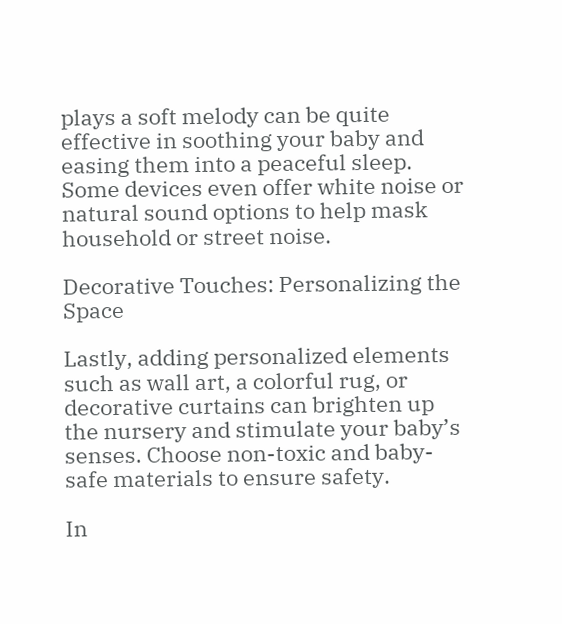plays a soft melody can be quite effective in soothing your baby and easing them into a peaceful sleep. Some devices even offer white noise or natural sound options to help mask household or street noise.

Decorative Touches: Personalizing the Space

Lastly, adding personalized elements such as wall art, a colorful rug, or decorative curtains can brighten up the nursery and stimulate your baby’s senses. Choose non-toxic and baby-safe materials to ensure safety.

In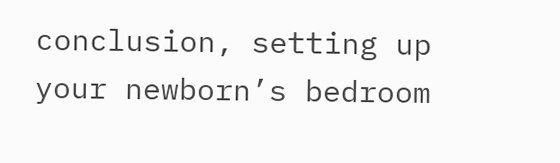conclusion, setting up your newborn’s bedroom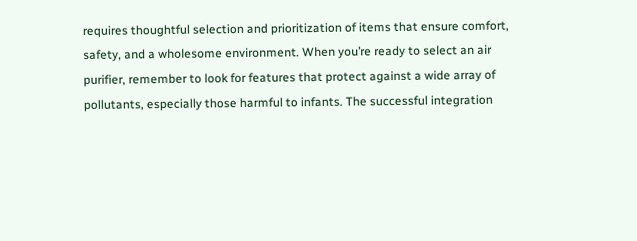requires thoughtful selection and prioritization of items that ensure comfort, safety, and a wholesome environment. When you’re ready to select an air purifier, remember to look for features that protect against a wide array of pollutants, especially those harmful to infants. The successful integration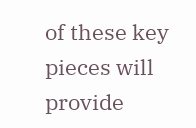of these key pieces will provide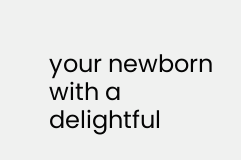your newborn with a delightful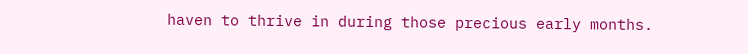haven to thrive in during those precious early months.